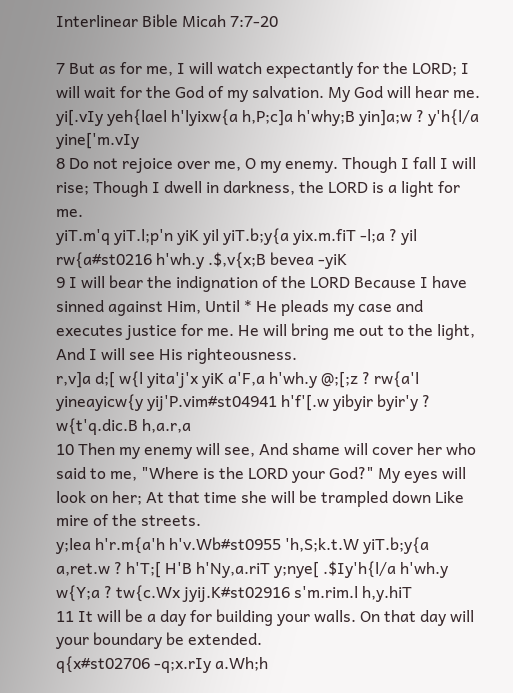Interlinear Bible Micah 7:7-20

7 But as for me, I will watch expectantly for the LORD; I will wait for the God of my salvation. My God will hear me.
yi[.vIy yeh{lael h'lyixw{a h,P;c]a h'why;B yin]a;w ? y'h{l/a yine['m.vIy
8 Do not rejoice over me, O my enemy. Though I fall I will rise; Though I dwell in darkness, the LORD is a light for me.
yiT.m'q yiT.l;p'n yiK yil yiT.b;y{a yix.m.fiT -l;a ? yil rw{a#st0216 h'wh.y .$,v{x;B bevea -yiK
9 I will bear the indignation of the LORD Because I have sinned against Him, Until * He pleads my case and executes justice for me. He will bring me out to the light, And I will see His righteousness.
r,v]a d;[ w{l yita'j'x yiK a'F,a h'wh.y @;[;z ? rw{a'l yineayicw{y yij'P.vim#st04941 h'f'[.w yibyir byir'y ? w{t'q.dic.B h,a.r,a
10 Then my enemy will see, And shame will cover her who said to me, "Where is the LORD your God?" My eyes will look on her; At that time she will be trampled down Like mire of the streets.
y;lea h'r.m{a'h h'v.Wb#st0955 'h,S;k.t.W yiT.b;y{a a,ret.w ? h'T;[ H'B h'Ny,a.riT y;nye[ .$Iy'h{l/a h'wh.y w{Y;a ? tw{c.Wx jyij.K#st02916 s'm.rim.l h,y.hiT
11 It will be a day for building your walls. On that day will your boundary be extended.
q{x#st02706 -q;x.rIy a.Wh;h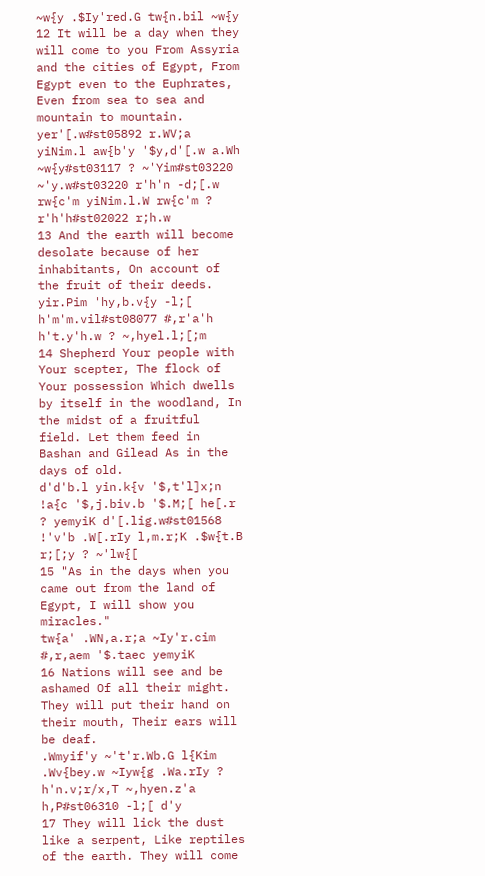~w{y .$Iy'red.G tw{n.bil ~w{y
12 It will be a day when they will come to you From Assyria and the cities of Egypt, From Egypt even to the Euphrates, Even from sea to sea and mountain to mountain.
yer'[.w#st05892 r.WV;a yiNim.l aw{b'y '$y,d'[.w a.Wh ~w{y#st03117 ? ~'Yim#st03220 ~'y.w#st03220 r'h'n -d;[.w rw{c'm yiNim.l.W rw{c'm ? r'h'h#st02022 r;h.w
13 And the earth will become desolate because of her inhabitants, On account of the fruit of their deeds.
yir.Pim 'hy,b.v{y -l;[ h'm'm.vil#st08077 #,r'a'h h't.y'h.w ? ~,hyel.l;[;m
14 Shepherd Your people with Your scepter, The flock of Your possession Which dwells by itself in the woodland, In the midst of a fruitful field. Let them feed in Bashan and Gilead As in the days of old.
d'd'b.l yin.k{v '$,t'l]x;n !a{c '$,j.biv.b '$.M;[ he[.r ? yemyiK d'[.lig.w#st01568 !'v'b .W[.rIy l,m.r;K .$w{t.B r;[;y ? ~'lw{[
15 "As in the days when you came out from the land of Egypt, I will show you miracles."
tw{a' .WN,a.r;a ~Iy'r.cim #,r,aem '$.taec yemyiK
16 Nations will see and be ashamed Of all their might. They will put their hand on their mouth, Their ears will be deaf.
.Wmyif'y ~'t'r.Wb.G l{Kim .Wv{bey.w ~Iyw{g .Wa.rIy ? h'n.v;r/x,T ~,hyen.z'a h,P#st06310 -l;[ d'y
17 They will lick the dust like a serpent, Like reptiles of the earth. They will come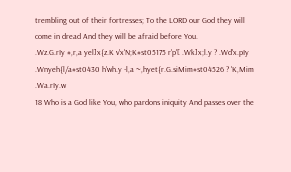trembling out of their fortresses; To the LORD our God they will come in dread And they will be afraid before You.
.Wz.G.rIy #,r,a yel]x{z.K v'x'N;K#st05175 r'p'[ .Wk]x;l.y ? .Wd'x.pIy .Wnyeh{l/a#st0430 h'wh.y -l,a ~,hyet{r.G.siMim#st04526 ? 'K,Mim .Wa.rIy.w
18 Who is a God like You, who pardons iniquity And passes over the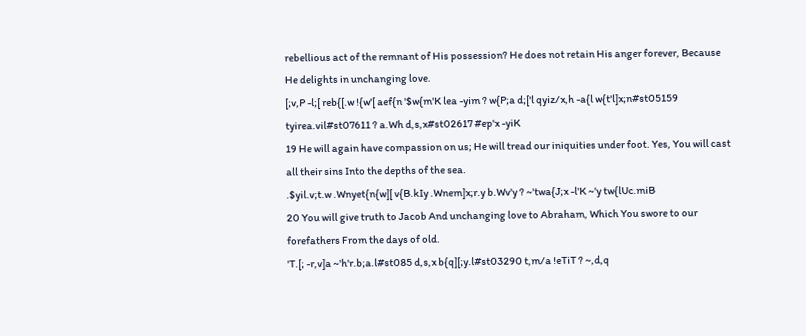rebellious act of the remnant of His possession? He does not retain His anger forever, Because He delights in unchanging love.
[;v,P -l;[ reb{[.w !{w'[ aef{n '$w{m'K lea -yim ? w{P;a d;['l qyiz/x,h -a{l w{t'l]x;n#st05159 tyirea.vil#st07611 ? a.Wh d,s,x#st02617 #ep'x -yiK
19 He will again have compassion on us; He will tread our iniquities under foot. Yes, You will cast all their sins Into the depths of the sea.
.$yil.v;t.w .Wnyet{n{w][ v{B.kIy .Wnem]x;r.y b.Wv'y ? ~'twa{J;x -l'K ~'y tw{lUc.miB
20 You will give truth to Jacob And unchanging love to Abraham, Which You swore to our forefathers From the days of old.
'T.[; -r,v]a ~'h'r.b;a.l#st085 d,s,x b{q][;y.l#st03290 t,m/a !eTiT ? ~,d,q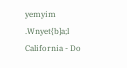yemyim .Wnyet{b]a;l
California - Do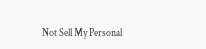Not Sell My Personal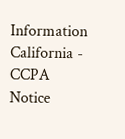Information  California - CCPA Notice